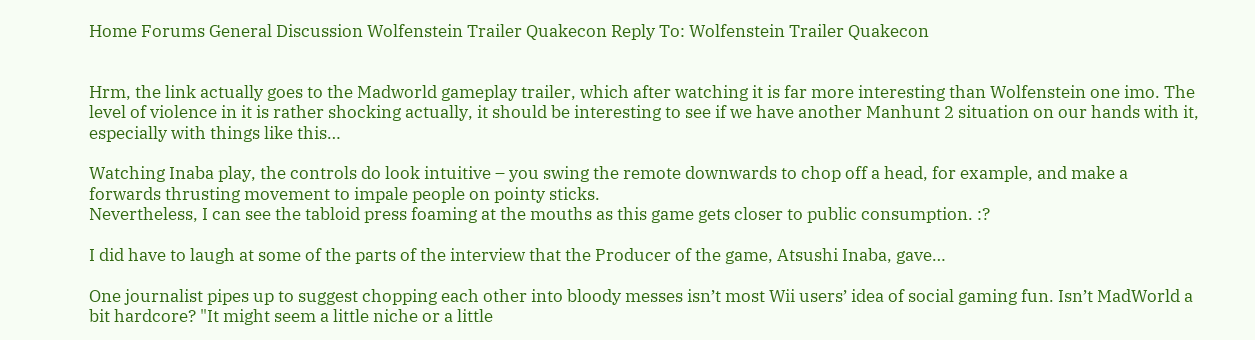Home Forums General Discussion Wolfenstein Trailer Quakecon Reply To: Wolfenstein Trailer Quakecon


Hrm, the link actually goes to the Madworld gameplay trailer, which after watching it is far more interesting than Wolfenstein one imo. The level of violence in it is rather shocking actually, it should be interesting to see if we have another Manhunt 2 situation on our hands with it, especially with things like this…

Watching Inaba play, the controls do look intuitive – you swing the remote downwards to chop off a head, for example, and make a forwards thrusting movement to impale people on pointy sticks.
Nevertheless, I can see the tabloid press foaming at the mouths as this game gets closer to public consumption. :?

I did have to laugh at some of the parts of the interview that the Producer of the game, Atsushi Inaba, gave…

One journalist pipes up to suggest chopping each other into bloody messes isn’t most Wii users’ idea of social gaming fun. Isn’t MadWorld a bit hardcore? "It might seem a little niche or a little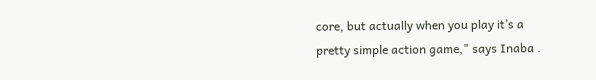core, but actually when you play it’s a pretty simple action game," says Inaba .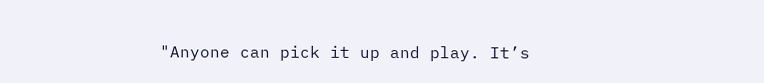"Anyone can pick it up and play. It’s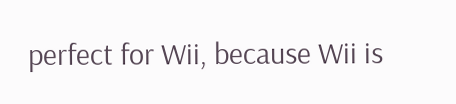perfect for Wii, because Wii is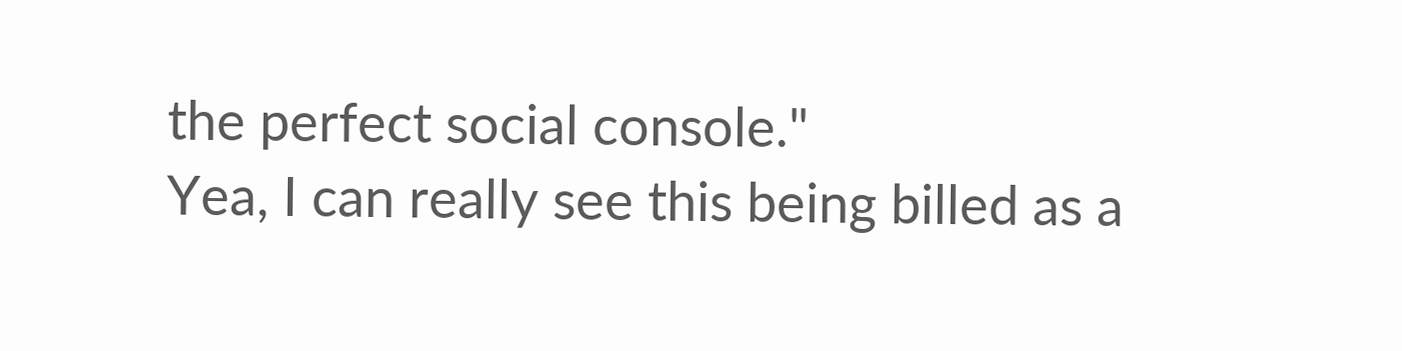the perfect social console."
Yea, I can really see this being billed as a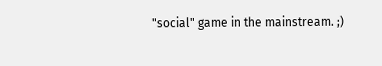"social" game in the mainstream. ;)